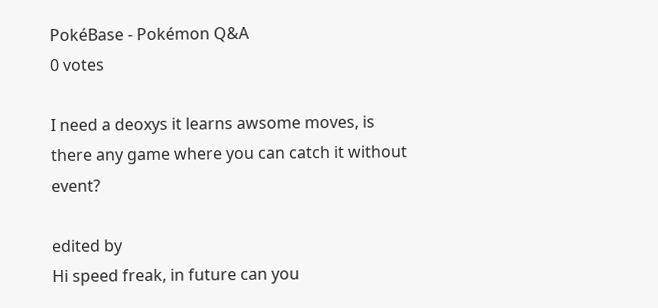PokéBase - Pokémon Q&A
0 votes

I need a deoxys it learns awsome moves, is there any game where you can catch it without event?

edited by
Hi speed freak, in future can you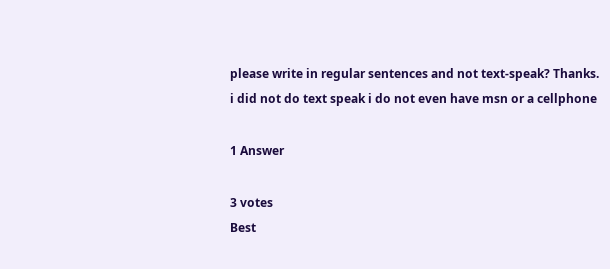please write in regular sentences and not text-speak? Thanks.
i did not do text speak i do not even have msn or a cellphone

1 Answer

3 votes
Best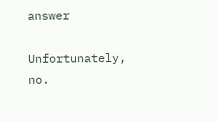answer

Unfortunately, no.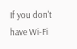If you don't have Wi-Fi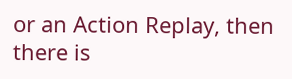or an Action Replay, then there is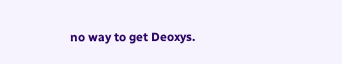no way to get Deoxys.